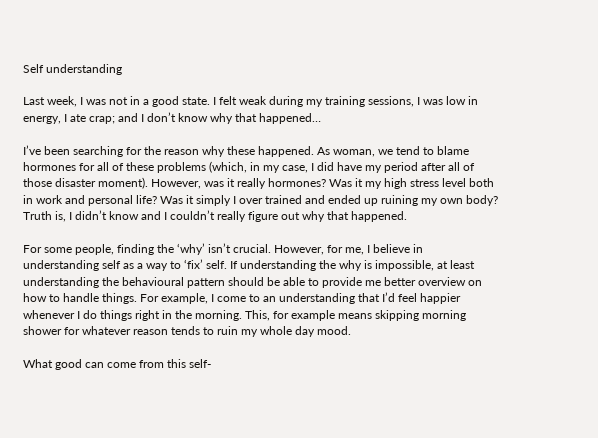Self understanding

Last week, I was not in a good state. I felt weak during my training sessions, I was low in energy, I ate crap; and I don’t know why that happened…

I’ve been searching for the reason why these happened. As woman, we tend to blame hormones for all of these problems (which, in my case, I did have my period after all of those disaster moment). However, was it really hormones? Was it my high stress level both in work and personal life? Was it simply I over trained and ended up ruining my own body? Truth is, I didn’t know and I couldn’t really figure out why that happened.

For some people, finding the ‘why’ isn’t crucial. However, for me, I believe in understanding self as a way to ‘fix’ self. If understanding the why is impossible, at least understanding the behavioural pattern should be able to provide me better overview on how to handle things. For example, I come to an understanding that I’d feel happier whenever I do things right in the morning. This, for example means skipping morning shower for whatever reason tends to ruin my whole day mood.

What good can come from this self-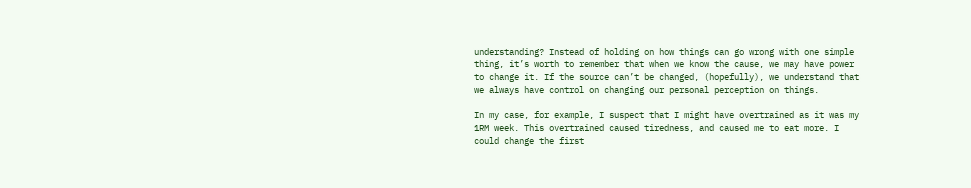understanding? Instead of holding on how things can go wrong with one simple thing, it’s worth to remember that when we know the cause, we may have power to change it. If the source can’t be changed, (hopefully), we understand that we always have control on changing our personal perception on things.

In my case, for example, I suspect that I might have overtrained as it was my 1RM week. This overtrained caused tiredness, and caused me to eat more. I could change the first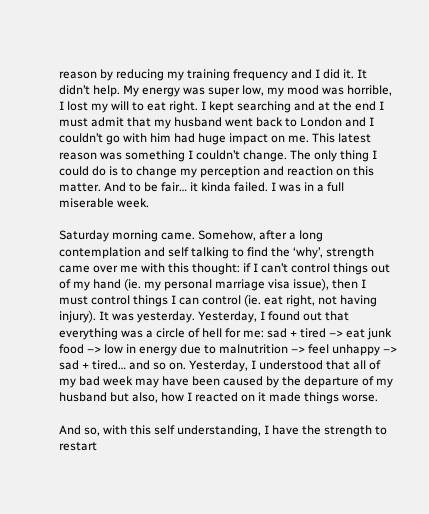reason by reducing my training frequency and I did it. It didn’t help. My energy was super low, my mood was horrible, I lost my will to eat right. I kept searching and at the end I must admit that my husband went back to London and I couldn’t go with him had huge impact on me. This latest reason was something I couldn’t change. The only thing I could do is to change my perception and reaction on this matter. And to be fair… it kinda failed. I was in a full miserable week.

Saturday morning came. Somehow, after a long contemplation and self talking to find the ‘why’, strength came over me with this thought: if I can’t control things out of my hand (ie. my personal marriage visa issue), then I must control things I can control (ie. eat right, not having injury). It was yesterday. Yesterday, I found out that everything was a circle of hell for me: sad + tired –> eat junk food –> low in energy due to malnutrition –> feel unhappy –> sad + tired… and so on. Yesterday, I understood that all of my bad week may have been caused by the departure of my husband but also, how I reacted on it made things worse.

And so, with this self understanding, I have the strength to restart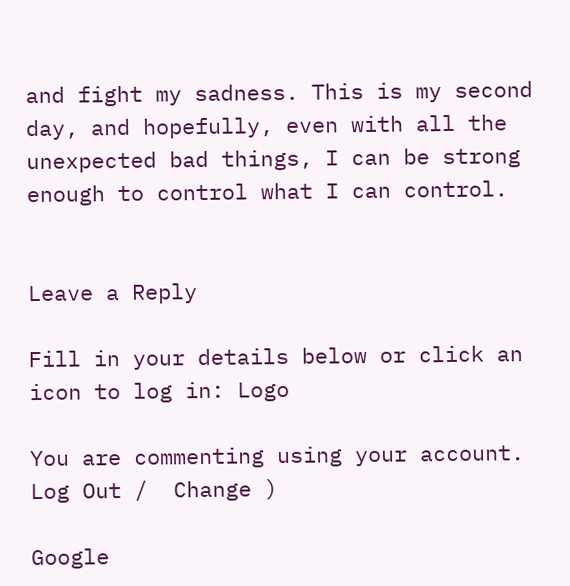and fight my sadness. This is my second day, and hopefully, even with all the unexpected bad things, I can be strong enough to control what I can control.


Leave a Reply

Fill in your details below or click an icon to log in: Logo

You are commenting using your account. Log Out /  Change )

Google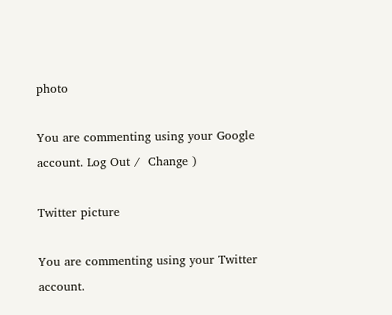photo

You are commenting using your Google account. Log Out /  Change )

Twitter picture

You are commenting using your Twitter account.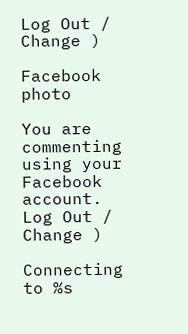Log Out /  Change )

Facebook photo

You are commenting using your Facebook account. Log Out /  Change )

Connecting to %s